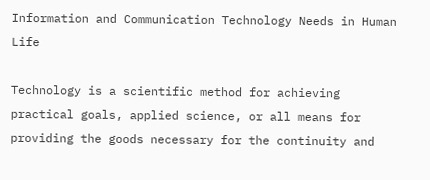Information and Communication Technology Needs in Human Life

Technology is a scientific method for achieving practical goals, applied science, or all means for providing the goods necessary for the continuity and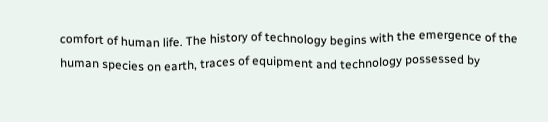comfort of human life. The history of technology begins with the emergence of the human species on earth, traces of equipment and technology possessed by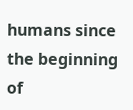humans since the beginning of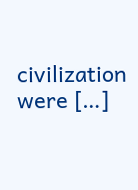civilization were […]